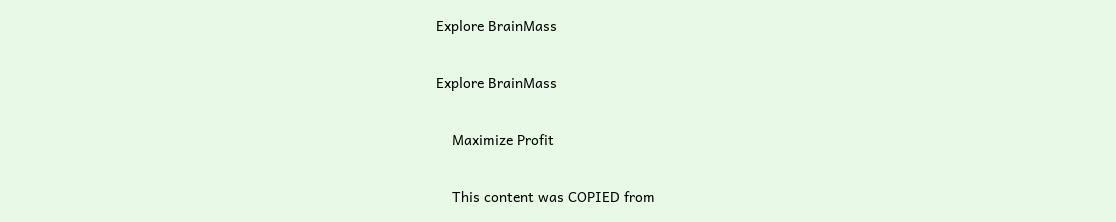Explore BrainMass

Explore BrainMass

    Maximize Profit

    This content was COPIED from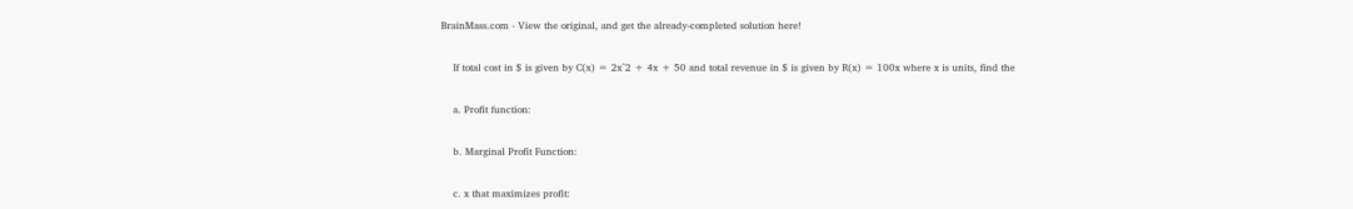BrainMass.com - View the original, and get the already-completed solution here!

    If total cost in $ is given by C(x) = 2x^2 + 4x + 50 and total revenue in $ is given by R(x) = 100x where x is units, find the

    a. Profit function:

    b. Marginal Profit Function:

    c. x that maximizes profit: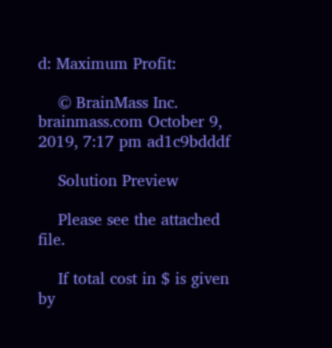d: Maximum Profit:

    © BrainMass Inc. brainmass.com October 9, 2019, 7:17 pm ad1c9bdddf

    Solution Preview

    Please see the attached file.

    If total cost in $ is given by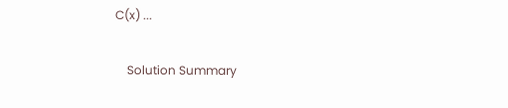C(x) ...

    Solution Summary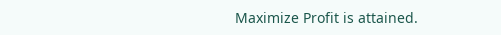Maximize Profit is attained.